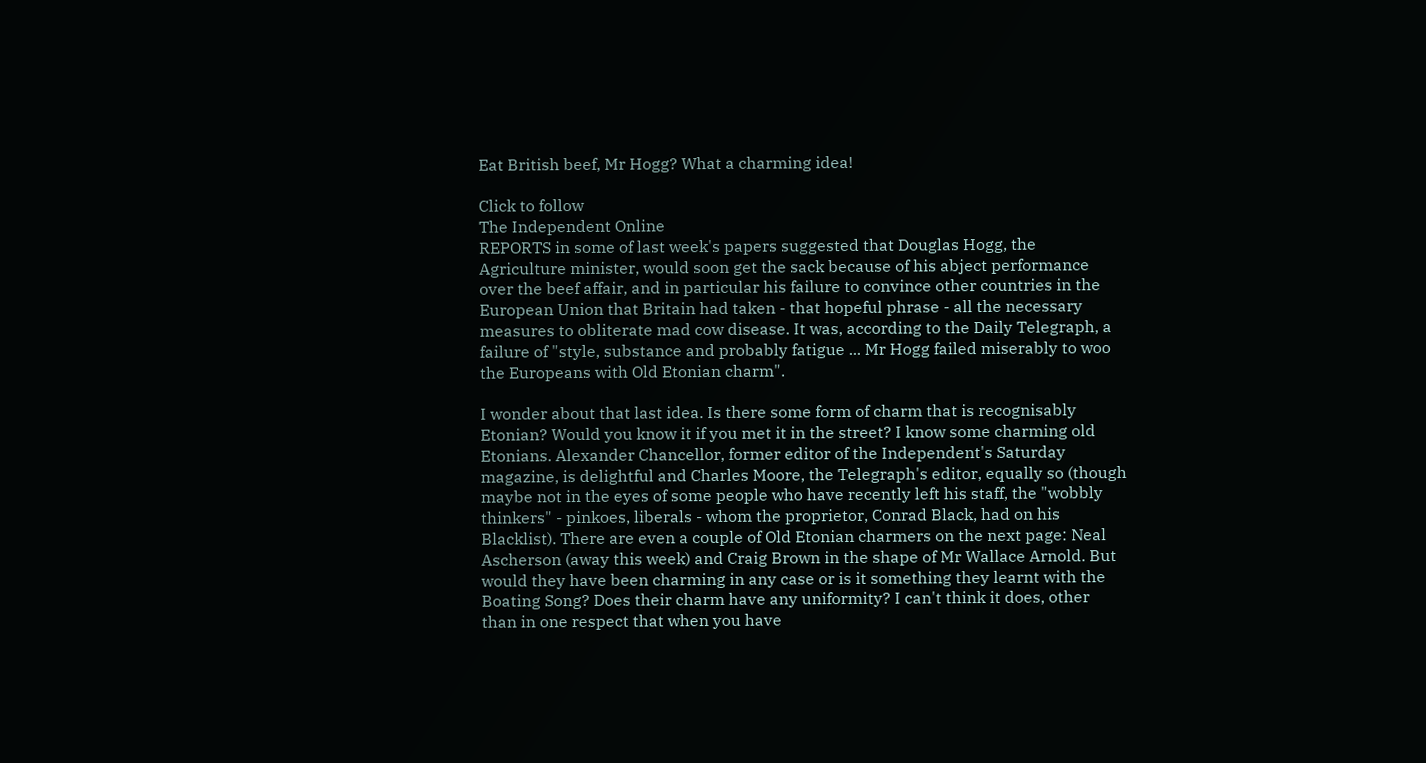Eat British beef, Mr Hogg? What a charming idea!

Click to follow
The Independent Online
REPORTS in some of last week's papers suggested that Douglas Hogg, the Agriculture minister, would soon get the sack because of his abject performance over the beef affair, and in particular his failure to convince other countries in the European Union that Britain had taken - that hopeful phrase - all the necessary measures to obliterate mad cow disease. It was, according to the Daily Telegraph, a failure of "style, substance and probably fatigue ... Mr Hogg failed miserably to woo the Europeans with Old Etonian charm".

I wonder about that last idea. Is there some form of charm that is recognisably Etonian? Would you know it if you met it in the street? I know some charming old Etonians. Alexander Chancellor, former editor of the Independent's Saturday magazine, is delightful and Charles Moore, the Telegraph's editor, equally so (though maybe not in the eyes of some people who have recently left his staff, the "wobbly thinkers" - pinkoes, liberals - whom the proprietor, Conrad Black, had on his Blacklist). There are even a couple of Old Etonian charmers on the next page: Neal Ascherson (away this week) and Craig Brown in the shape of Mr Wallace Arnold. But would they have been charming in any case or is it something they learnt with the Boating Song? Does their charm have any uniformity? I can't think it does, other than in one respect that when you have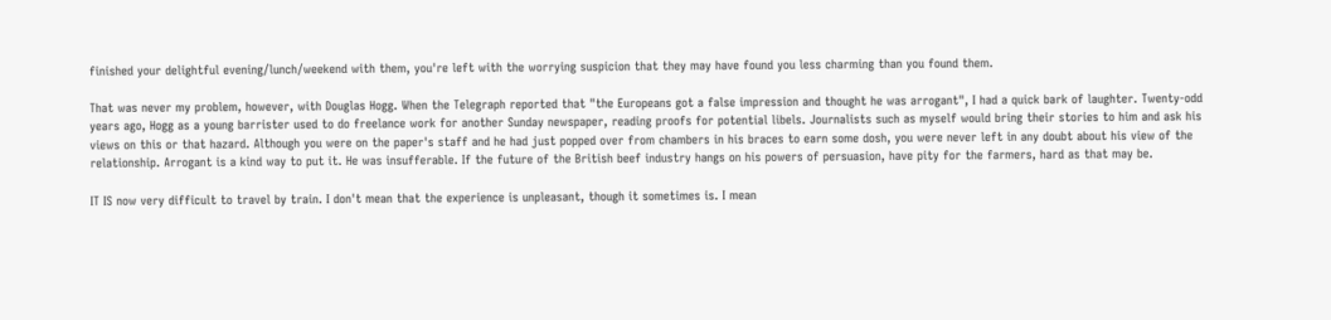finished your delightful evening/lunch/weekend with them, you're left with the worrying suspicion that they may have found you less charming than you found them.

That was never my problem, however, with Douglas Hogg. When the Telegraph reported that "the Europeans got a false impression and thought he was arrogant", I had a quick bark of laughter. Twenty-odd years ago, Hogg as a young barrister used to do freelance work for another Sunday newspaper, reading proofs for potential libels. Journalists such as myself would bring their stories to him and ask his views on this or that hazard. Although you were on the paper's staff and he had just popped over from chambers in his braces to earn some dosh, you were never left in any doubt about his view of the relationship. Arrogant is a kind way to put it. He was insufferable. If the future of the British beef industry hangs on his powers of persuasion, have pity for the farmers, hard as that may be.

IT IS now very difficult to travel by train. I don't mean that the experience is unpleasant, though it sometimes is. I mean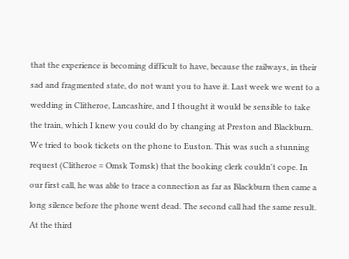that the experience is becoming difficult to have, because the railways, in their sad and fragmented state, do not want you to have it. Last week we went to a wedding in Clitheroe, Lancashire, and I thought it would be sensible to take the train, which I knew you could do by changing at Preston and Blackburn. We tried to book tickets on the phone to Euston. This was such a stunning request (Clitheroe = Omsk Tomsk) that the booking clerk couldn't cope. In our first call, he was able to trace a connection as far as Blackburn then came a long silence before the phone went dead. The second call had the same result. At the third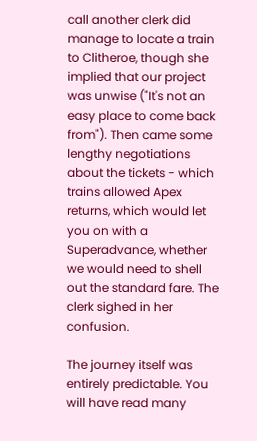call another clerk did manage to locate a train to Clitheroe, though she implied that our project was unwise ("It's not an easy place to come back from"). Then came some lengthy negotiations about the tickets - which trains allowed Apex returns, which would let you on with a Superadvance, whether we would need to shell out the standard fare. The clerk sighed in her confusion.

The journey itself was entirely predictable. You will have read many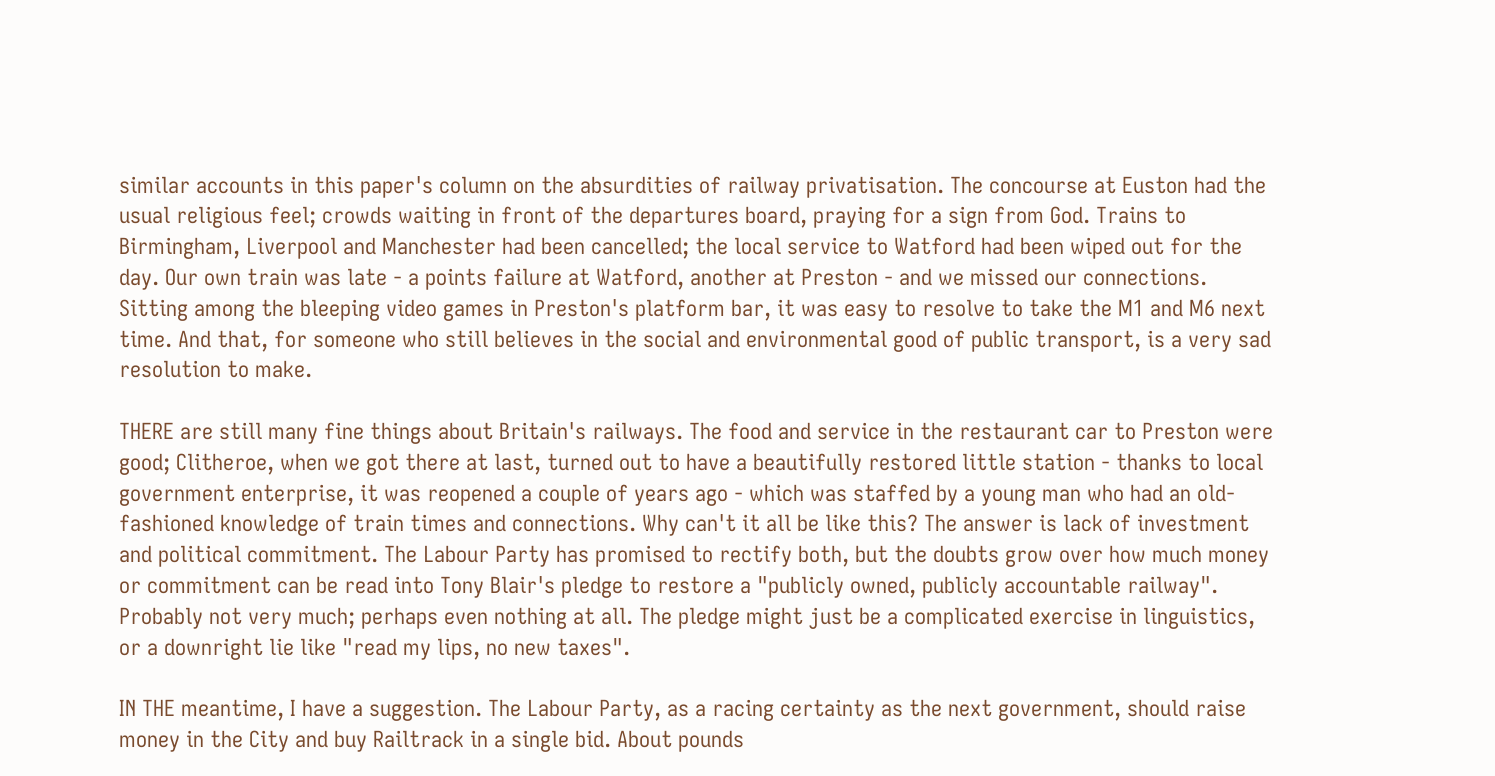similar accounts in this paper's column on the absurdities of railway privatisation. The concourse at Euston had the usual religious feel; crowds waiting in front of the departures board, praying for a sign from God. Trains to Birmingham, Liverpool and Manchester had been cancelled; the local service to Watford had been wiped out for the day. Our own train was late - a points failure at Watford, another at Preston - and we missed our connections. Sitting among the bleeping video games in Preston's platform bar, it was easy to resolve to take the M1 and M6 next time. And that, for someone who still believes in the social and environmental good of public transport, is a very sad resolution to make.

THERE are still many fine things about Britain's railways. The food and service in the restaurant car to Preston were good; Clitheroe, when we got there at last, turned out to have a beautifully restored little station - thanks to local government enterprise, it was reopened a couple of years ago - which was staffed by a young man who had an old-fashioned knowledge of train times and connections. Why can't it all be like this? The answer is lack of investment and political commitment. The Labour Party has promised to rectify both, but the doubts grow over how much money or commitment can be read into Tony Blair's pledge to restore a "publicly owned, publicly accountable railway". Probably not very much; perhaps even nothing at all. The pledge might just be a complicated exercise in linguistics, or a downright lie like "read my lips, no new taxes".

IN THE meantime, I have a suggestion. The Labour Party, as a racing certainty as the next government, should raise money in the City and buy Railtrack in a single bid. About pounds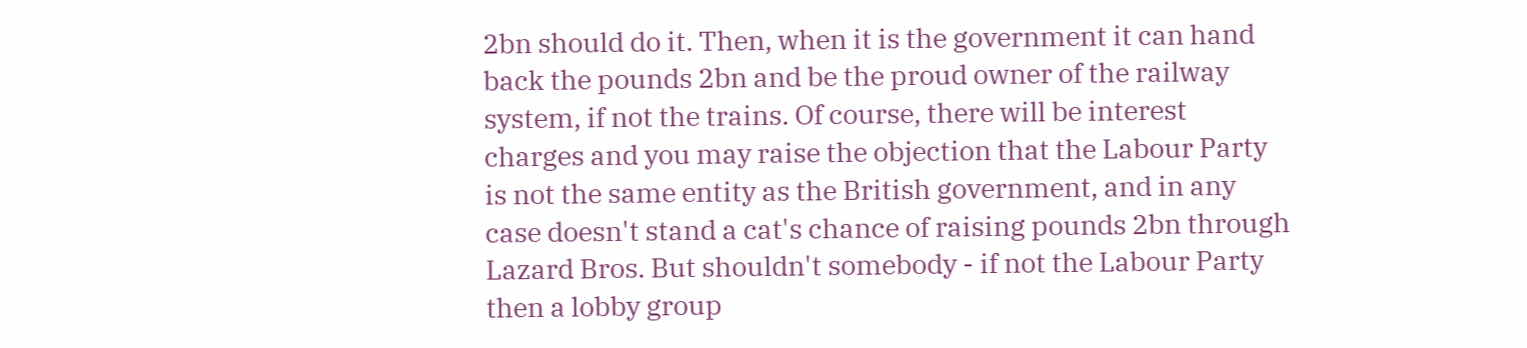2bn should do it. Then, when it is the government it can hand back the pounds 2bn and be the proud owner of the railway system, if not the trains. Of course, there will be interest charges and you may raise the objection that the Labour Party is not the same entity as the British government, and in any case doesn't stand a cat's chance of raising pounds 2bn through Lazard Bros. But shouldn't somebody - if not the Labour Party then a lobby group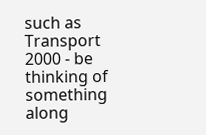such as Transport 2000 - be thinking of something along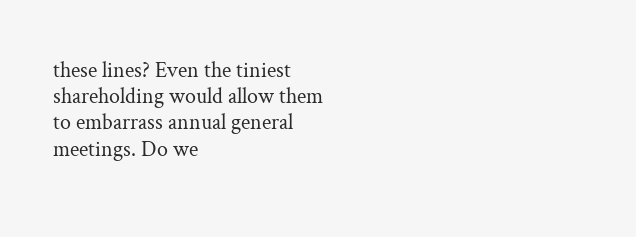these lines? Even the tiniest shareholding would allow them to embarrass annual general meetings. Do we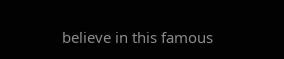believe in this famous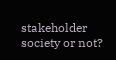stakeholder society or not?